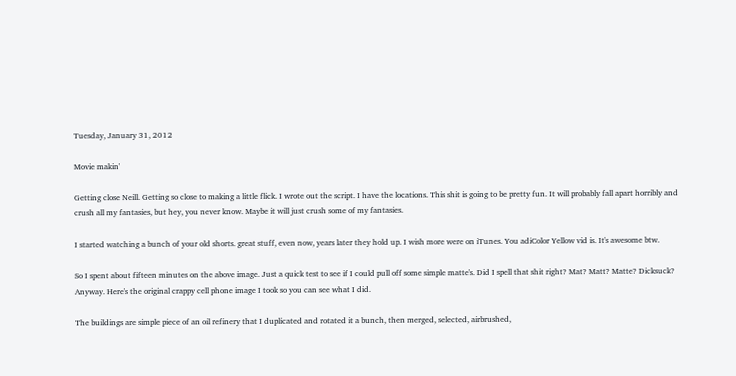Tuesday, January 31, 2012

Movie makin'

Getting close Neill. Getting so close to making a little flick. I wrote out the script. I have the locations. This shit is going to be pretty fun. It will probably fall apart horribly and crush all my fantasies, but hey, you never know. Maybe it will just crush some of my fantasies.

I started watching a bunch of your old shorts. great stuff, even now, years later they hold up. I wish more were on iTunes. You adiColor Yellow vid is. It's awesome btw.

So I spent about fifteen minutes on the above image. Just a quick test to see if I could pull off some simple matte's. Did I spell that shit right? Mat? Matt? Matte? Dicksuck? Anyway. Here's the original crappy cell phone image I took so you can see what I did.

The buildings are simple piece of an oil refinery that I duplicated and rotated it a bunch, then merged, selected, airbrushed,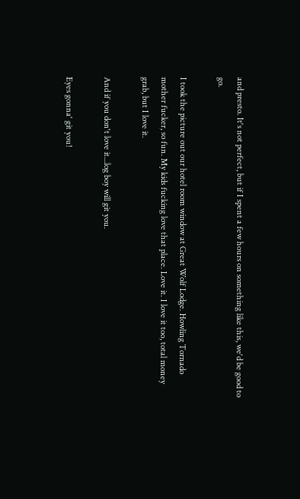and presto. It's not perfect, but if I spent a few hours on something like this, we'd be good to go.

I took the picture out our hotel room window at Great Wolf Lodge. Howling Tornado mother fucker, so fun. My kids fucking love that place. Love it. I love it too, total money grab, but I love it.

And if you don't love it...log boy will git you.

Eyes gonna' git you!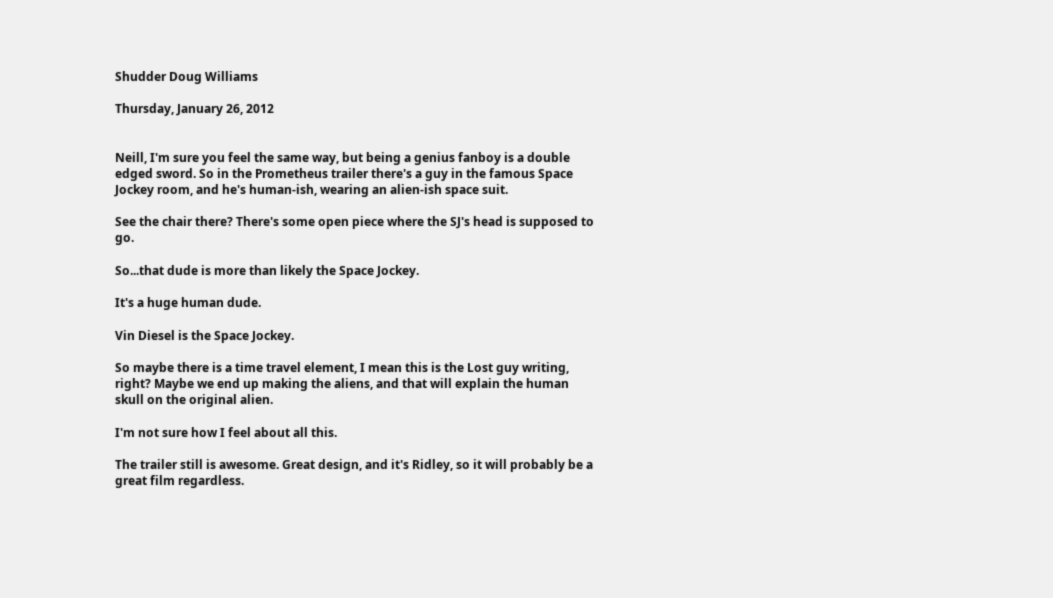Shudder Doug Williams

Thursday, January 26, 2012


Neill, I'm sure you feel the same way, but being a genius fanboy is a double edged sword. So in the Prometheus trailer there's a guy in the famous Space Jockey room, and he's human-ish, wearing an alien-ish space suit.

See the chair there? There's some open piece where the SJ's head is supposed to go.

So...that dude is more than likely the Space Jockey.

It's a huge human dude.

Vin Diesel is the Space Jockey.

So maybe there is a time travel element, I mean this is the Lost guy writing, right? Maybe we end up making the aliens, and that will explain the human skull on the original alien.

I'm not sure how I feel about all this.

The trailer still is awesome. Great design, and it's Ridley, so it will probably be a great film regardless.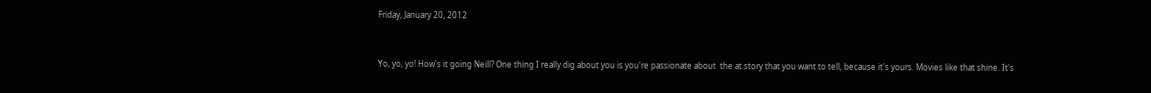Friday, January 20, 2012


Yo, yo, yo! How's it going Neill? One thing I really dig about you is you're passionate about  the at story that you want to tell, because it's yours. Movies like that shine. It's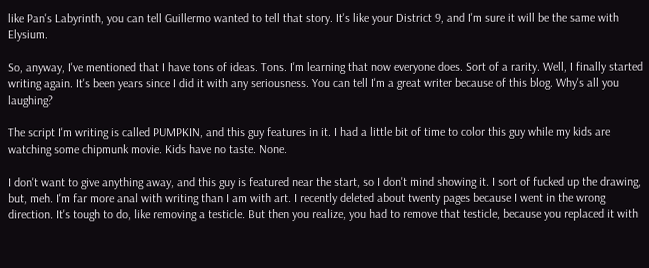like Pan's Labyrinth, you can tell Guillermo wanted to tell that story. It's like your District 9, and I'm sure it will be the same with Elysium.

So, anyway, I've mentioned that I have tons of ideas. Tons. I'm learning that now everyone does. Sort of a rarity. Well, I finally started writing again. It's been years since I did it with any seriousness. You can tell I'm a great writer because of this blog. Why's all you laughing?

The script I'm writing is called PUMPKIN, and this guy features in it. I had a little bit of time to color this guy while my kids are watching some chipmunk movie. Kids have no taste. None.

I don't want to give anything away, and this guy is featured near the start, so I don't mind showing it. I sort of fucked up the drawing, but, meh. I'm far more anal with writing than I am with art. I recently deleted about twenty pages because I went in the wrong direction. It's tough to do, like removing a testicle. But then you realize, you had to remove that testicle, because you replaced it with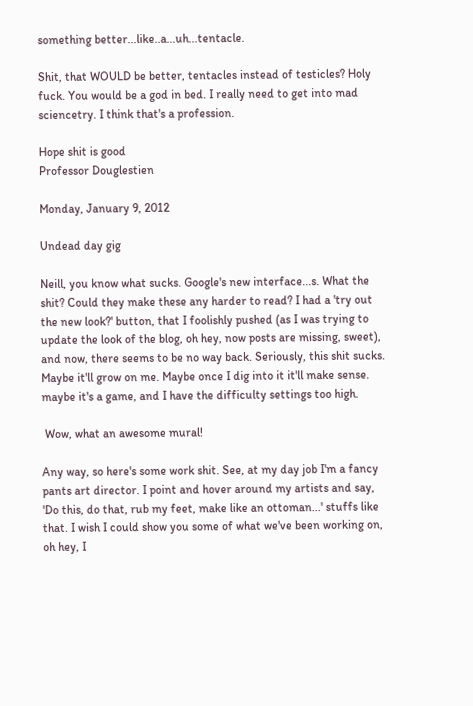something better...like..a...uh...tentacle.

Shit, that WOULD be better, tentacles instead of testicles? Holy fuck. You would be a god in bed. I really need to get into mad sciencetry. I think that's a profession.

Hope shit is good
Professor Douglestien

Monday, January 9, 2012

Undead day gig

Neill, you know what sucks. Google's new interface...s. What the shit? Could they make these any harder to read? I had a 'try out the new look?' button, that I foolishly pushed (as I was trying to update the look of the blog, oh hey, now posts are missing, sweet), and now, there seems to be no way back. Seriously, this shit sucks. Maybe it'll grow on me. Maybe once I dig into it it'll make sense. maybe it's a game, and I have the difficulty settings too high.

 Wow, what an awesome mural!

Any way, so here's some work shit. See, at my day job I'm a fancy pants art director. I point and hover around my artists and say, 'Do this, do that, rub my feet, make like an ottoman...' stuffs like that. I wish I could show you some of what we've been working on, oh hey, I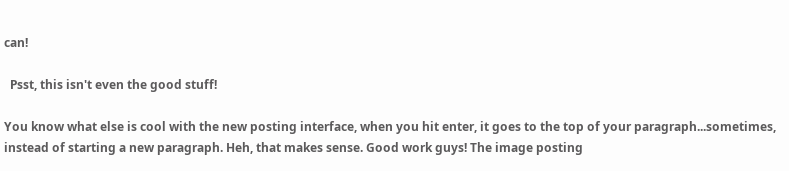can!

  Psst, this isn't even the good stuff!

You know what else is cool with the new posting interface, when you hit enter, it goes to the top of your paragraph...sometimes, instead of starting a new paragraph. Heh, that makes sense. Good work guys! The image posting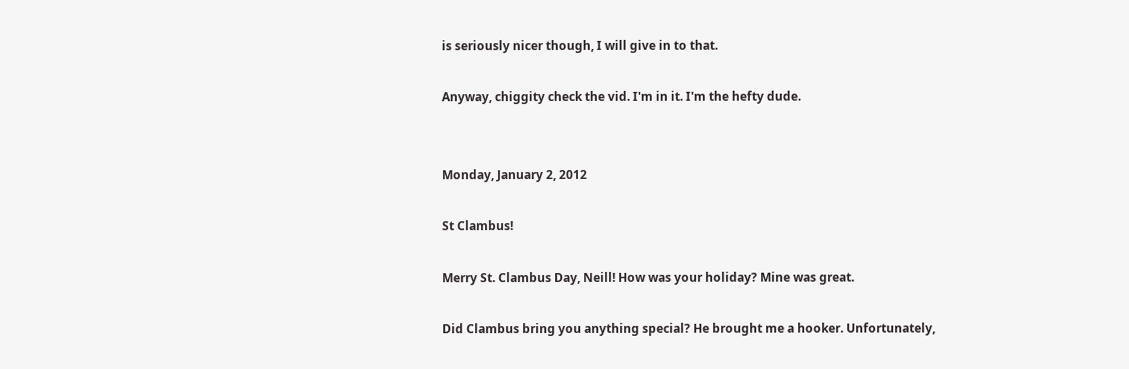is seriously nicer though, I will give in to that.

Anyway, chiggity check the vid. I'm in it. I'm the hefty dude.


Monday, January 2, 2012

St Clambus!

Merry St. Clambus Day, Neill! How was your holiday? Mine was great.

Did Clambus bring you anything special? He brought me a hooker. Unfortunately,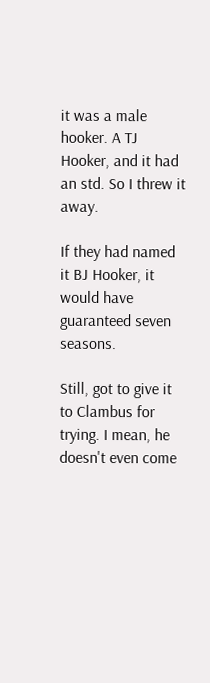it was a male hooker. A TJ Hooker, and it had an std. So I threw it away.

If they had named it BJ Hooker, it would have guaranteed seven seasons.

Still, got to give it to Clambus for trying. I mean, he doesn't even come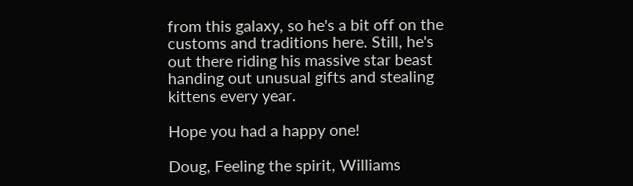from this galaxy, so he's a bit off on the customs and traditions here. Still, he's out there riding his massive star beast handing out unusual gifts and stealing kittens every year.

Hope you had a happy one!

Doug, Feeling the spirit, Williams